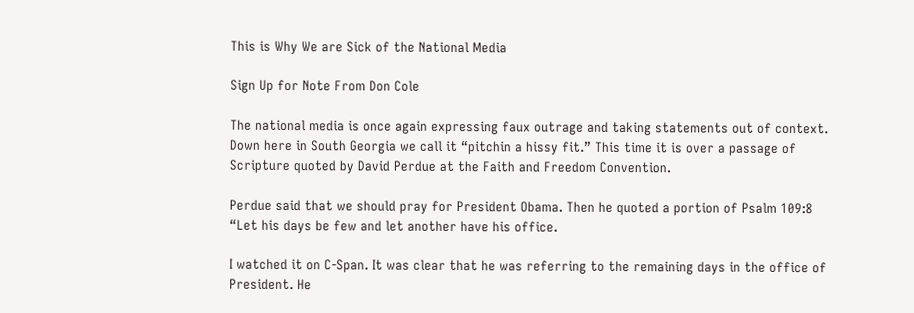This is Why We are Sick of the National Media

Sign Up for Note From Don Cole

The national media is once again expressing faux outrage and taking statements out of context. Down here in South Georgia we call it “pitchin a hissy fit.” This time it is over a passage of Scripture quoted by David Perdue at the Faith and Freedom Convention.

Perdue said that we should pray for President Obama. Then he quoted a portion of Psalm 109:8 “Let his days be few and let another have his office.

I watched it on C-Span. It was clear that he was referring to the remaining days in the office of President. He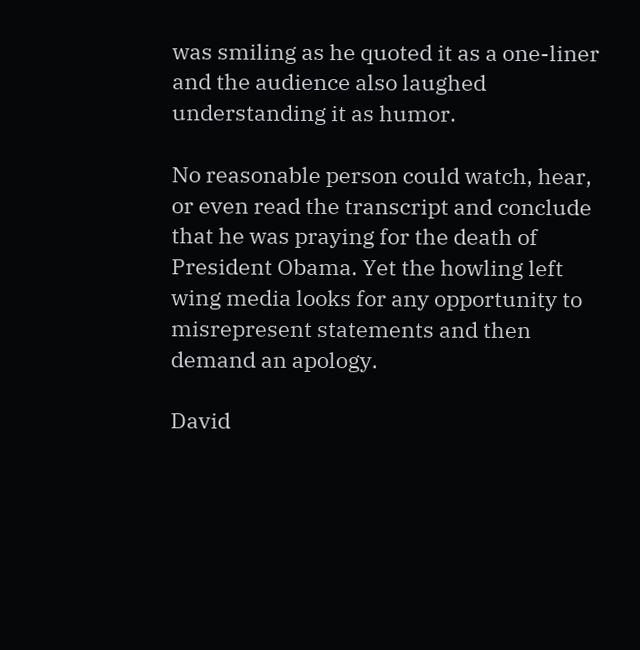was smiling as he quoted it as a one-liner and the audience also laughed understanding it as humor.

No reasonable person could watch, hear, or even read the transcript and conclude that he was praying for the death of President Obama. Yet the howling left wing media looks for any opportunity to misrepresent statements and then demand an apology.

David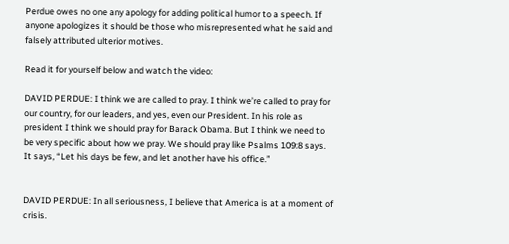Perdue owes no one any apology for adding political humor to a speech. If anyone apologizes it should be those who misrepresented what he said and falsely attributed ulterior motives.

Read it for yourself below and watch the video:

DAVID PERDUE: I think we are called to pray. I think we’re called to pray for our country, for our leaders, and yes, even our President. In his role as president I think we should pray for Barack Obama. But I think we need to be very specific about how we pray. We should pray like Psalms 109:8 says. It says, “Let his days be few, and let another have his office.”


DAVID PERDUE: In all seriousness, I believe that America is at a moment of crisis.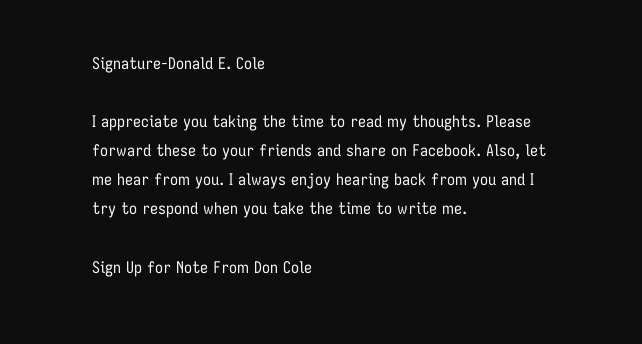Signature-Donald E. Cole

I appreciate you taking the time to read my thoughts. Please forward these to your friends and share on Facebook. Also, let me hear from you. I always enjoy hearing back from you and I try to respond when you take the time to write me.

Sign Up for Note From Don Cole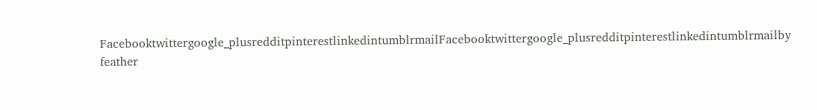Facebooktwittergoogle_plusredditpinterestlinkedintumblrmailFacebooktwittergoogle_plusredditpinterestlinkedintumblrmailby feather